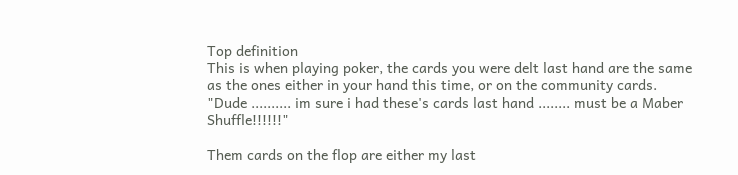Top definition
This is when playing poker, the cards you were delt last hand are the same as the ones either in your hand this time, or on the community cards.
"Dude .......... im sure i had these's cards last hand ........ must be a Maber Shuffle!!!!!!"

Them cards on the flop are either my last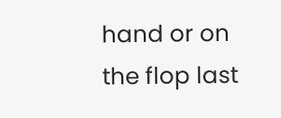hand or on the flop last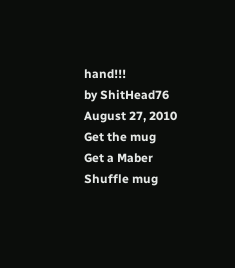hand!!!
by ShitHead76 August 27, 2010
Get the mug
Get a Maber Shuffle mug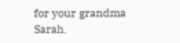for your grandma Sarah.